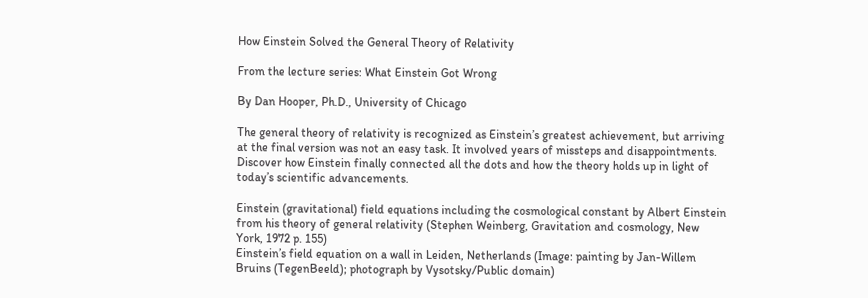How Einstein Solved the General Theory of Relativity

From the lecture series: What Einstein Got Wrong

By Dan Hooper, Ph.D., University of Chicago

The general theory of relativity is recognized as Einstein’s greatest achievement, but arriving at the final version was not an easy task. It involved years of missteps and disappointments. Discover how Einstein finally connected all the dots and how the theory holds up in light of today’s scientific advancements.

Einstein (gravitational) field equations including the cosmological constant by Albert Einstein from his theory of general relativity (Stephen Weinberg, Gravitation and cosmology, New York, 1972 p. 155)
Einstein’s field equation on a wall in Leiden, Netherlands (Image: painting by Jan-Willem Bruins (TegenBeeld); photograph by Vysotsky/Public domain)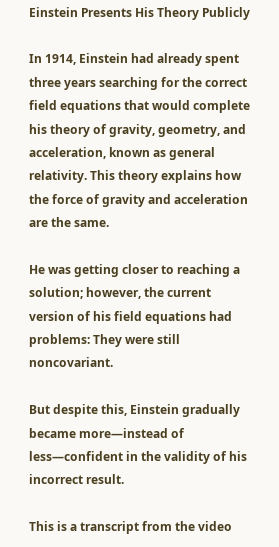Einstein Presents His Theory Publicly

In 1914, Einstein had already spent three years searching for the correct field equations that would complete his theory of gravity, geometry, and acceleration, known as general relativity. This theory explains how the force of gravity and acceleration are the same.

He was getting closer to reaching a solution; however, the current version of his field equations had problems: They were still noncovariant.

But despite this, Einstein gradually became more—instead of less—confident in the validity of his incorrect result.

This is a transcript from the video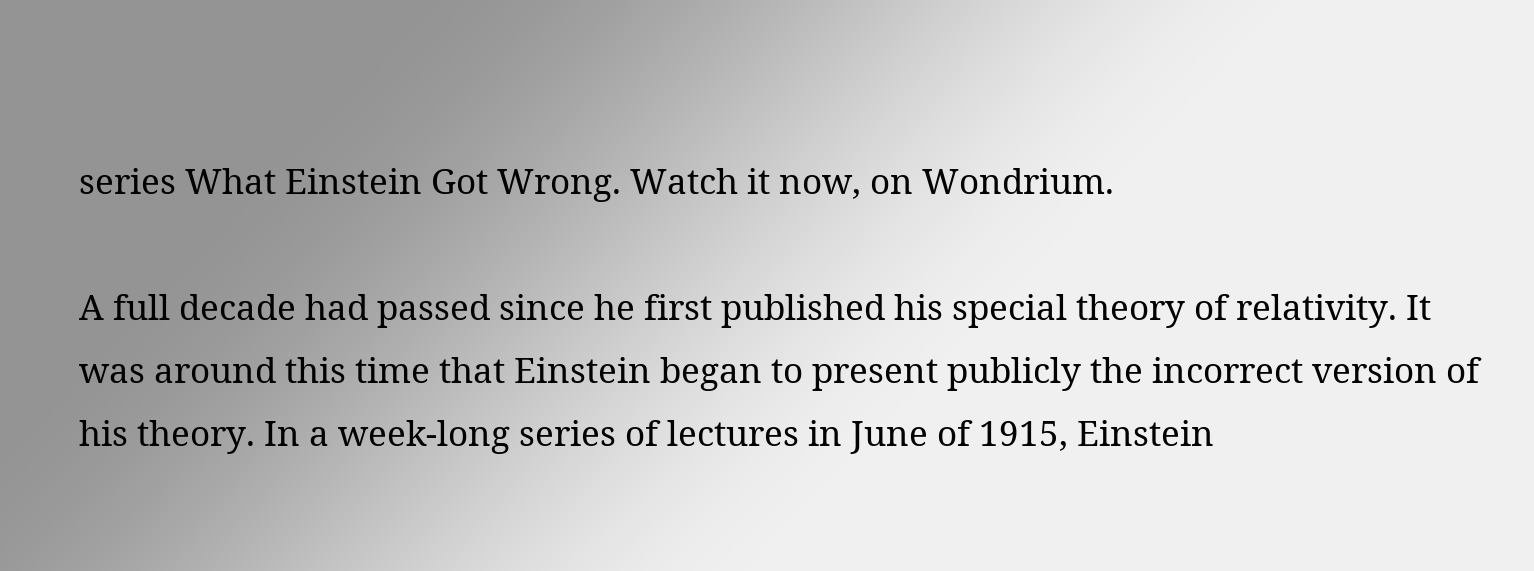series What Einstein Got Wrong. Watch it now, on Wondrium.

A full decade had passed since he first published his special theory of relativity. It was around this time that Einstein began to present publicly the incorrect version of his theory. In a week-long series of lectures in June of 1915, Einstein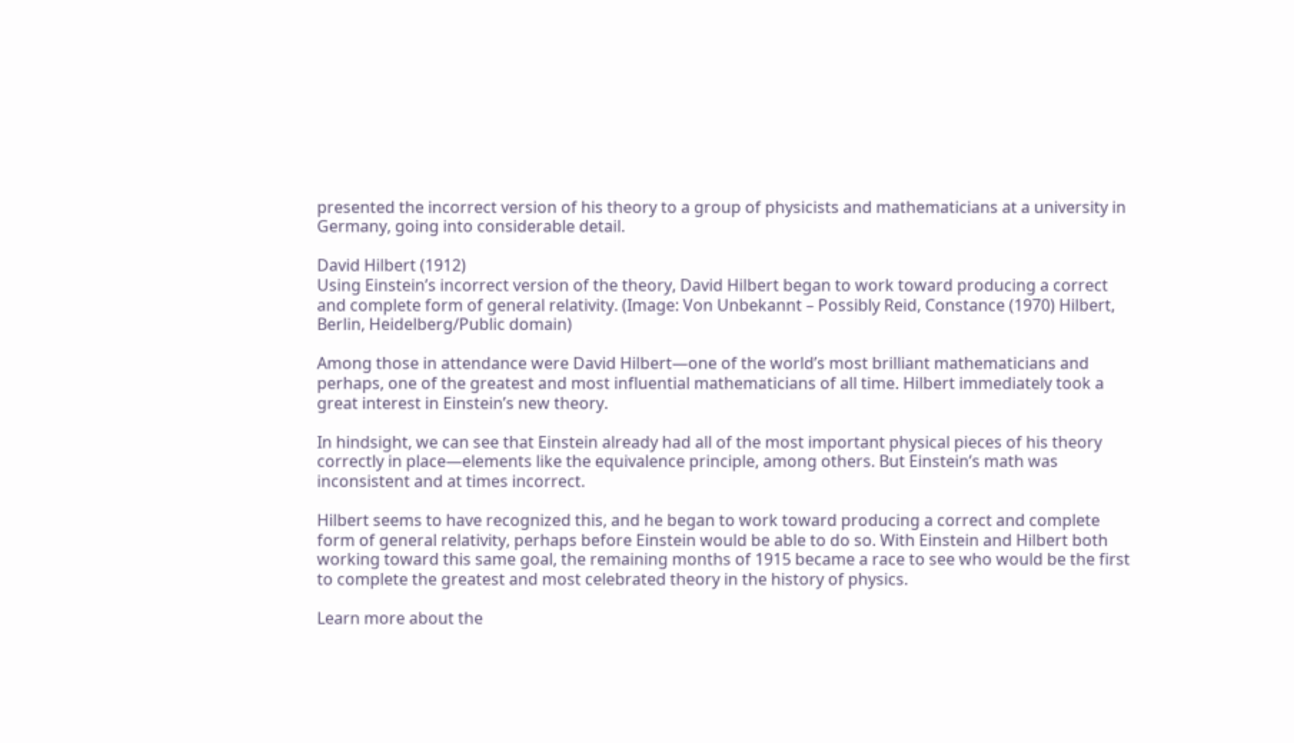presented the incorrect version of his theory to a group of physicists and mathematicians at a university in Germany, going into considerable detail.

David Hilbert (1912)
Using Einstein’s incorrect version of the theory, David Hilbert began to work toward producing a correct and complete form of general relativity. (Image: Von Unbekannt – Possibly Reid, Constance (1970) Hilbert, Berlin, Heidelberg/Public domain)

Among those in attendance were David Hilbert—one of the world’s most brilliant mathematicians and perhaps, one of the greatest and most influential mathematicians of all time. Hilbert immediately took a great interest in Einstein’s new theory.

In hindsight, we can see that Einstein already had all of the most important physical pieces of his theory correctly in place—elements like the equivalence principle, among others. But Einstein’s math was inconsistent and at times incorrect.

Hilbert seems to have recognized this, and he began to work toward producing a correct and complete form of general relativity, perhaps before Einstein would be able to do so. With Einstein and Hilbert both working toward this same goal, the remaining months of 1915 became a race to see who would be the first to complete the greatest and most celebrated theory in the history of physics.

Learn more about the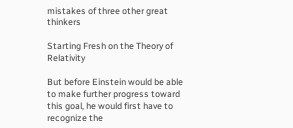mistakes of three other great thinkers

Starting Fresh on the Theory of Relativity

But before Einstein would be able to make further progress toward this goal, he would first have to recognize the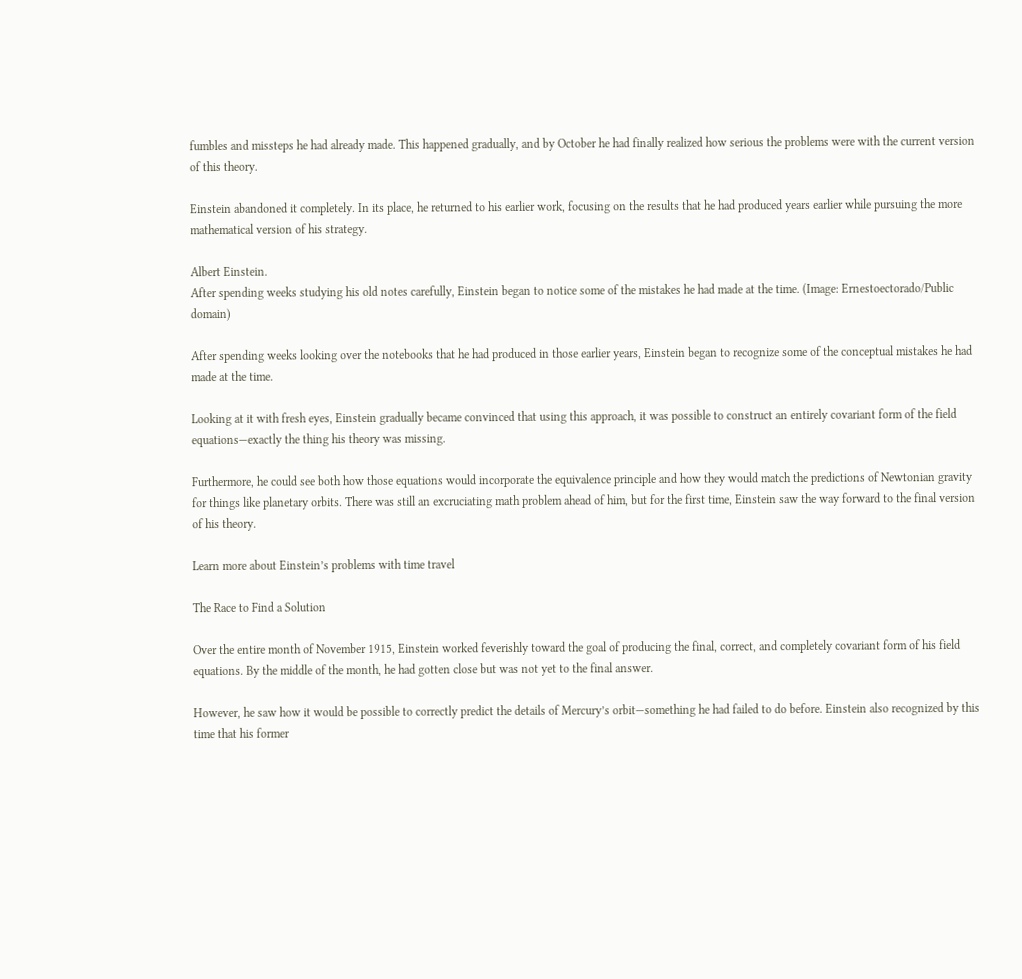fumbles and missteps he had already made. This happened gradually, and by October he had finally realized how serious the problems were with the current version of this theory.

Einstein abandoned it completely. In its place, he returned to his earlier work, focusing on the results that he had produced years earlier while pursuing the more mathematical version of his strategy.

Albert Einstein.
After spending weeks studying his old notes carefully, Einstein began to notice some of the mistakes he had made at the time. (Image: Ernestoectorado/Public domain)

After spending weeks looking over the notebooks that he had produced in those earlier years, Einstein began to recognize some of the conceptual mistakes he had made at the time.

Looking at it with fresh eyes, Einstein gradually became convinced that using this approach, it was possible to construct an entirely covariant form of the field equations—exactly the thing his theory was missing.

Furthermore, he could see both how those equations would incorporate the equivalence principle and how they would match the predictions of Newtonian gravity for things like planetary orbits. There was still an excruciating math problem ahead of him, but for the first time, Einstein saw the way forward to the final version of his theory.

Learn more about Einstein’s problems with time travel

The Race to Find a Solution

Over the entire month of November 1915, Einstein worked feverishly toward the goal of producing the final, correct, and completely covariant form of his field equations. By the middle of the month, he had gotten close but was not yet to the final answer.

However, he saw how it would be possible to correctly predict the details of Mercury’s orbit—something he had failed to do before. Einstein also recognized by this time that his former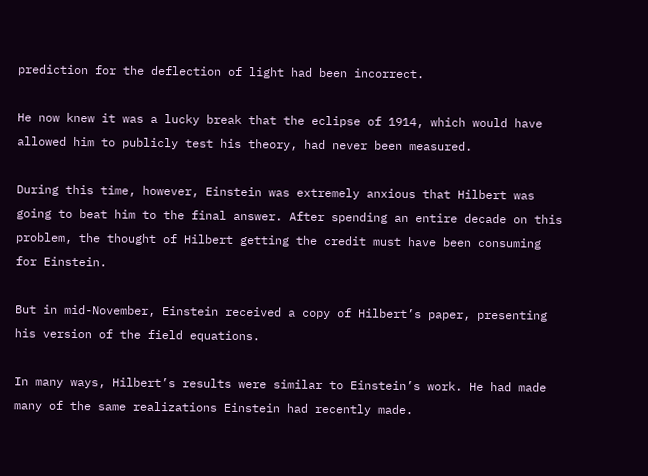prediction for the deflection of light had been incorrect.

He now knew it was a lucky break that the eclipse of 1914, which would have allowed him to publicly test his theory, had never been measured.

During this time, however, Einstein was extremely anxious that Hilbert was going to beat him to the final answer. After spending an entire decade on this problem, the thought of Hilbert getting the credit must have been consuming for Einstein.

But in mid-November, Einstein received a copy of Hilbert’s paper, presenting his version of the field equations.

In many ways, Hilbert’s results were similar to Einstein’s work. He had made many of the same realizations Einstein had recently made.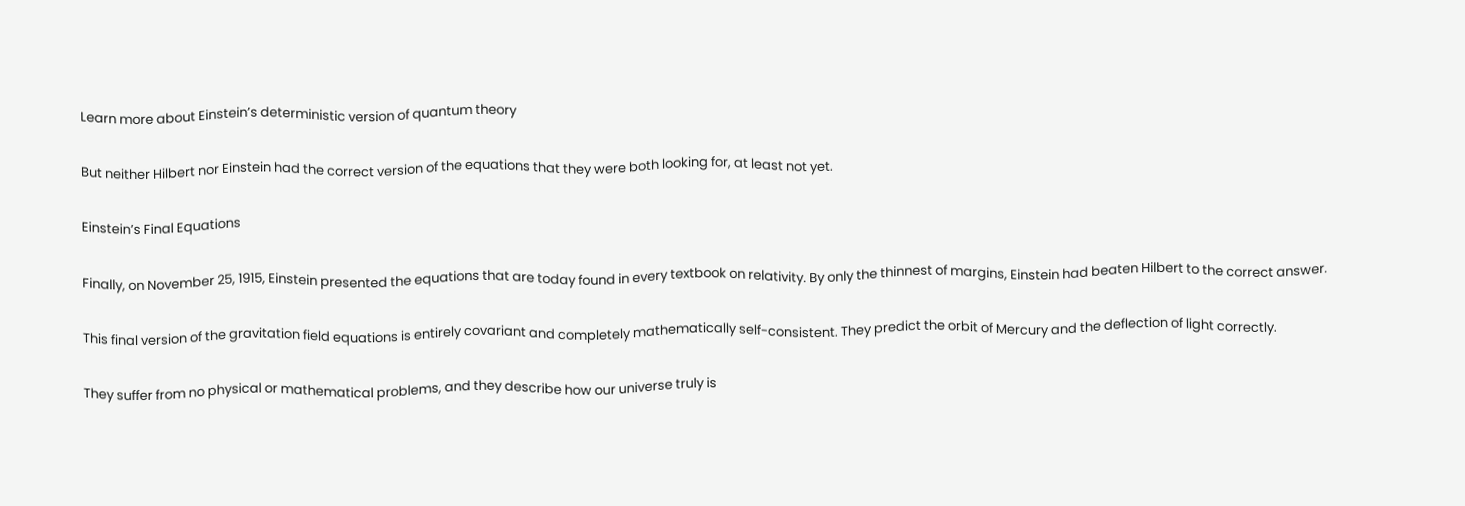Learn more about Einstein’s deterministic version of quantum theory

But neither Hilbert nor Einstein had the correct version of the equations that they were both looking for, at least not yet.

Einstein’s Final Equations

Finally, on November 25, 1915, Einstein presented the equations that are today found in every textbook on relativity. By only the thinnest of margins, Einstein had beaten Hilbert to the correct answer.

This final version of the gravitation field equations is entirely covariant and completely mathematically self-consistent. They predict the orbit of Mercury and the deflection of light correctly.

They suffer from no physical or mathematical problems, and they describe how our universe truly is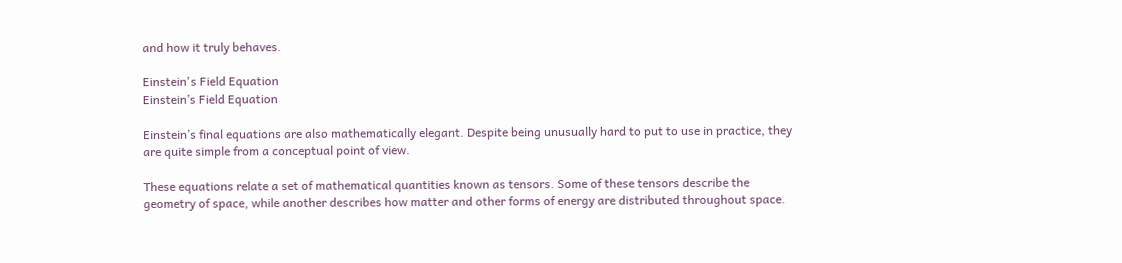and how it truly behaves.

Einstein's Field Equation
Einstein’s Field Equation

Einstein’s final equations are also mathematically elegant. Despite being unusually hard to put to use in practice, they are quite simple from a conceptual point of view.

These equations relate a set of mathematical quantities known as tensors. Some of these tensors describe the geometry of space, while another describes how matter and other forms of energy are distributed throughout space.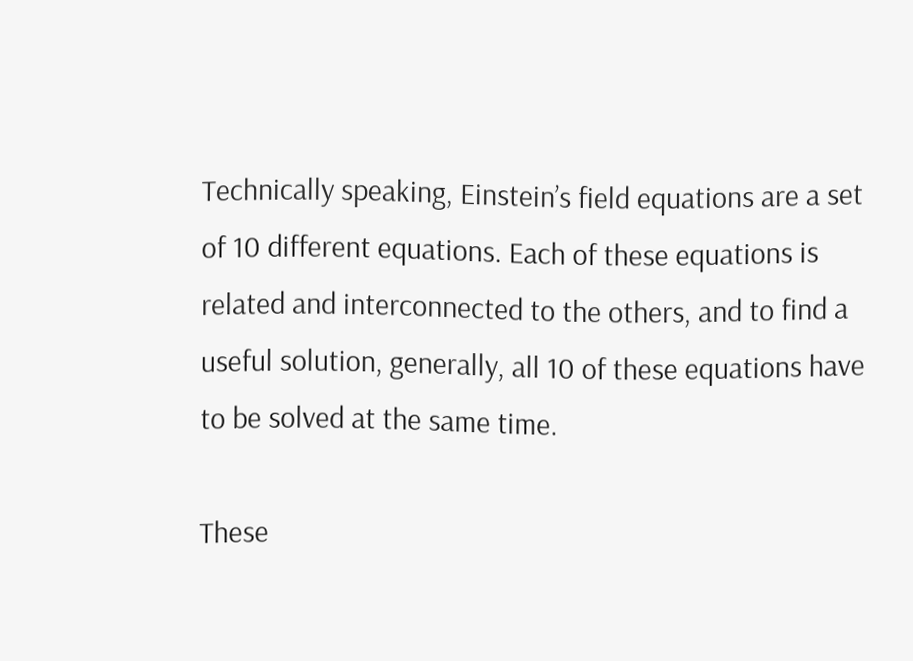Technically speaking, Einstein’s field equations are a set of 10 different equations. Each of these equations is related and interconnected to the others, and to find a useful solution, generally, all 10 of these equations have to be solved at the same time.

These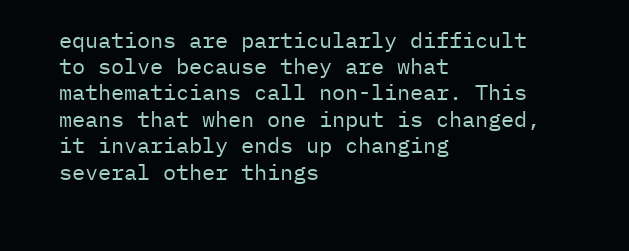equations are particularly difficult to solve because they are what mathematicians call non-linear. This means that when one input is changed, it invariably ends up changing several other things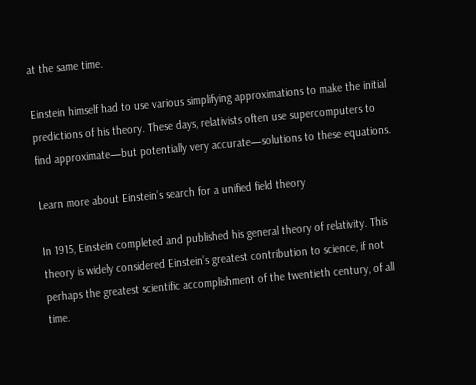at the same time.

Einstein himself had to use various simplifying approximations to make the initial predictions of his theory. These days, relativists often use supercomputers to find approximate—but potentially very accurate—solutions to these equations.

Learn more about Einstein’s search for a unified field theory

In 1915, Einstein completed and published his general theory of relativity. This theory is widely considered Einstein’s greatest contribution to science, if not perhaps the greatest scientific accomplishment of the twentieth century, of all time.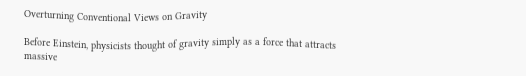Overturning Conventional Views on Gravity

Before Einstein, physicists thought of gravity simply as a force that attracts massive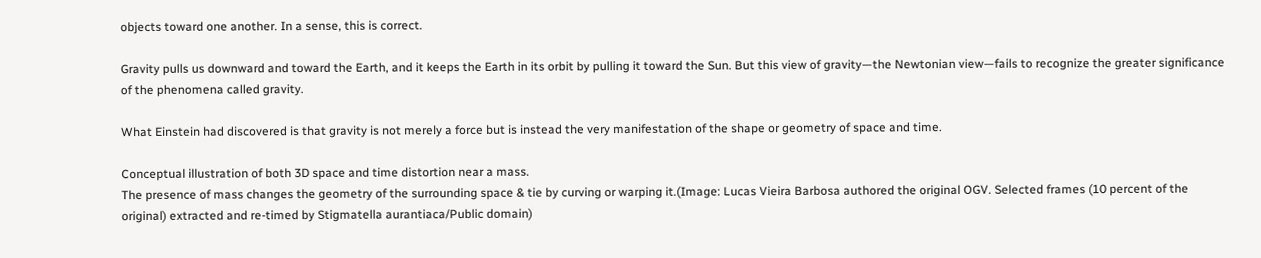objects toward one another. In a sense, this is correct.

Gravity pulls us downward and toward the Earth, and it keeps the Earth in its orbit by pulling it toward the Sun. But this view of gravity—the Newtonian view—fails to recognize the greater significance of the phenomena called gravity.

What Einstein had discovered is that gravity is not merely a force but is instead the very manifestation of the shape or geometry of space and time.

Conceptual illustration of both 3D space and time distortion near a mass.
The presence of mass changes the geometry of the surrounding space & tie by curving or warping it.(Image: Lucas Vieira Barbosa authored the original OGV. Selected frames (10 percent of the original) extracted and re-timed by Stigmatella aurantiaca/Public domain)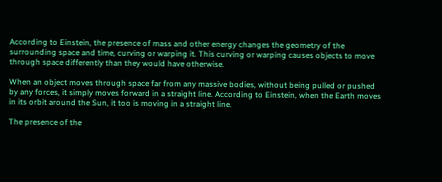According to Einstein, the presence of mass and other energy changes the geometry of the surrounding space and time, curving or warping it. This curving or warping causes objects to move through space differently than they would have otherwise.

When an object moves through space far from any massive bodies, without being pulled or pushed by any forces, it simply moves forward in a straight line. According to Einstein, when the Earth moves in its orbit around the Sun, it too is moving in a straight line.

The presence of the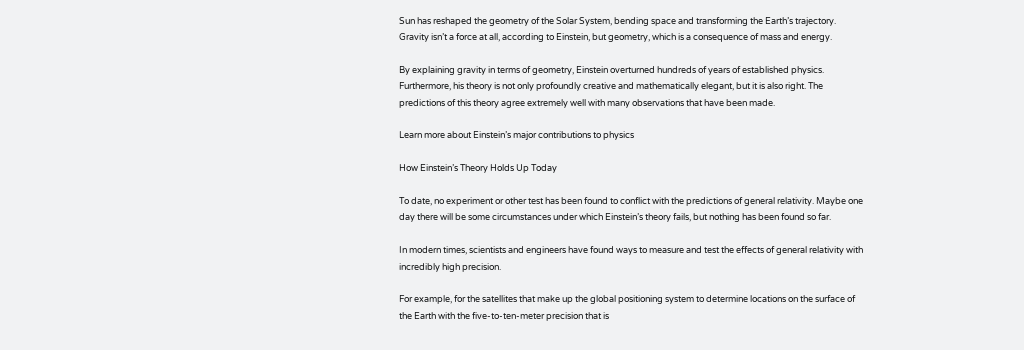Sun has reshaped the geometry of the Solar System, bending space and transforming the Earth’s trajectory. Gravity isn’t a force at all, according to Einstein, but geometry, which is a consequence of mass and energy.

By explaining gravity in terms of geometry, Einstein overturned hundreds of years of established physics. Furthermore, his theory is not only profoundly creative and mathematically elegant, but it is also right. The predictions of this theory agree extremely well with many observations that have been made.

Learn more about Einstein’s major contributions to physics

How Einstein’s Theory Holds Up Today

To date, no experiment or other test has been found to conflict with the predictions of general relativity. Maybe one day there will be some circumstances under which Einstein’s theory fails, but nothing has been found so far.

In modern times, scientists and engineers have found ways to measure and test the effects of general relativity with incredibly high precision.

For example, for the satellites that make up the global positioning system to determine locations on the surface of the Earth with the five-to-ten-meter precision that is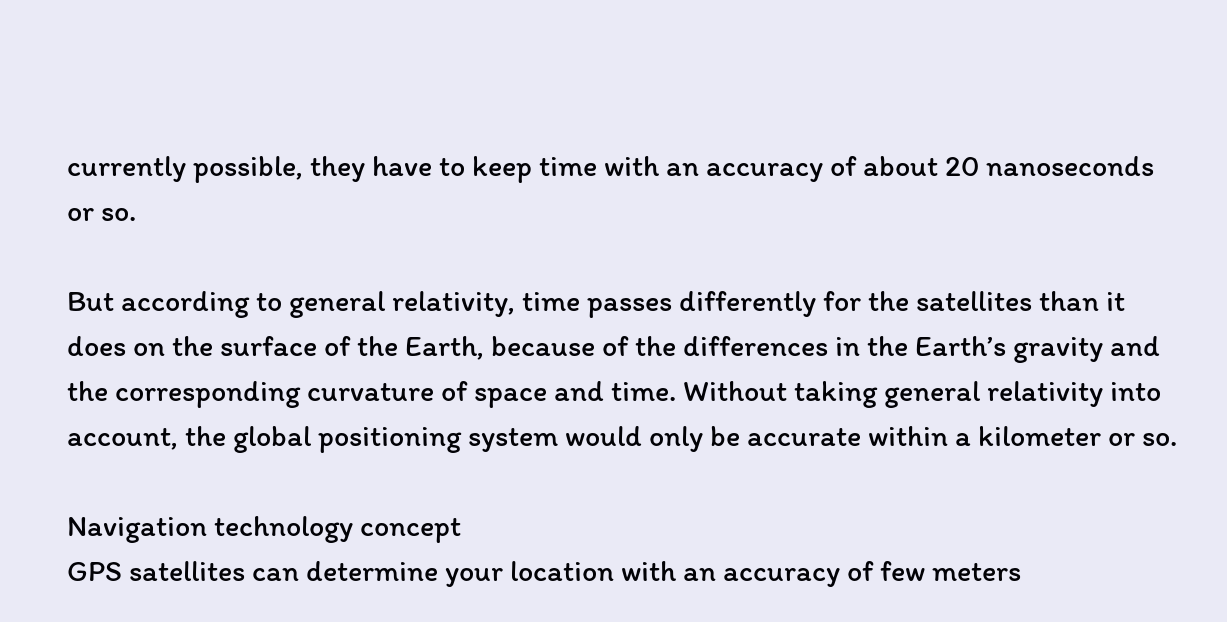currently possible, they have to keep time with an accuracy of about 20 nanoseconds or so.

But according to general relativity, time passes differently for the satellites than it does on the surface of the Earth, because of the differences in the Earth’s gravity and the corresponding curvature of space and time. Without taking general relativity into account, the global positioning system would only be accurate within a kilometer or so.

Navigation technology concept
GPS satellites can determine your location with an accuracy of few meters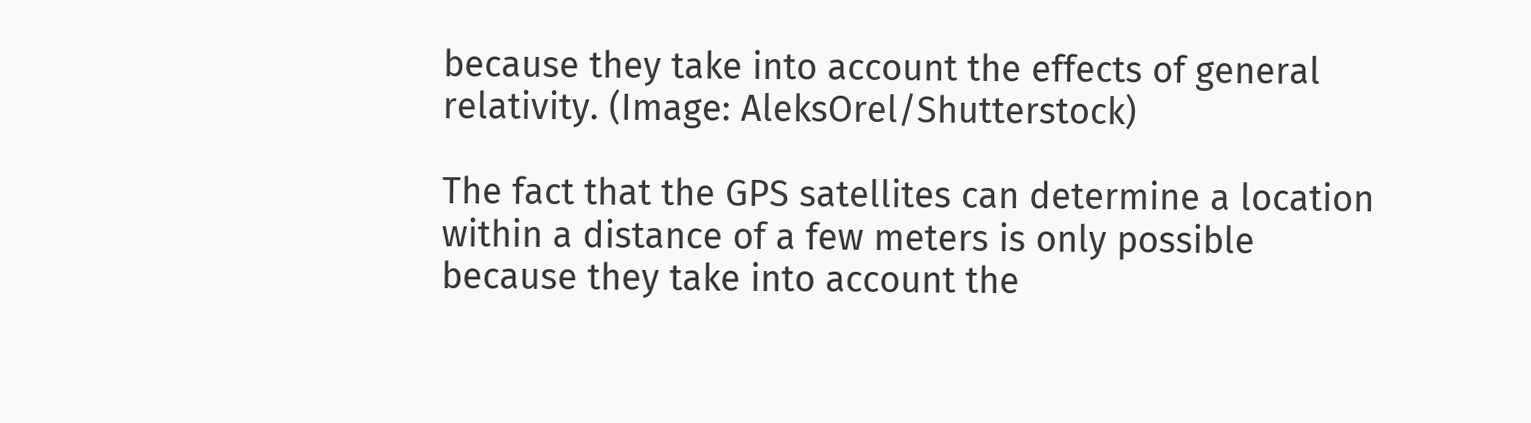because they take into account the effects of general relativity. (Image: AleksOrel/Shutterstock)

The fact that the GPS satellites can determine a location within a distance of a few meters is only possible because they take into account the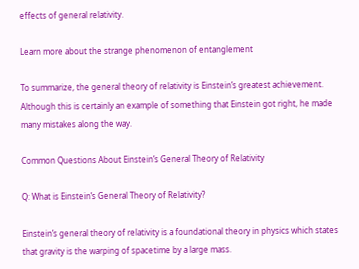effects of general relativity.

Learn more about the strange phenomenon of entanglement

To summarize, the general theory of relativity is Einstein’s greatest achievement. Although this is certainly an example of something that Einstein got right, he made many mistakes along the way.

Common Questions About Einstein’s General Theory of Relativity

Q: What is Einstein’s General Theory of Relativity?

Einstein’s general theory of relativity is a foundational theory in physics which states that gravity is the warping of spacetime by a large mass.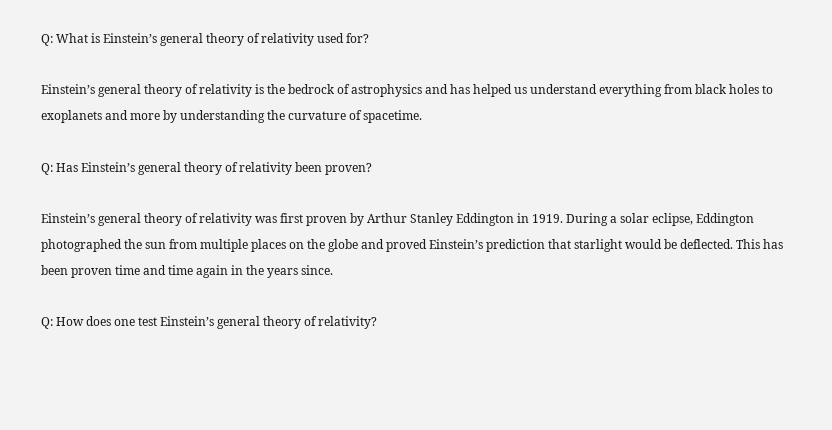Q: What is Einstein’s general theory of relativity used for?

Einstein’s general theory of relativity is the bedrock of astrophysics and has helped us understand everything from black holes to exoplanets and more by understanding the curvature of spacetime.

Q: Has Einstein’s general theory of relativity been proven?

Einstein’s general theory of relativity was first proven by Arthur Stanley Eddington in 1919. During a solar eclipse, Eddington photographed the sun from multiple places on the globe and proved Einstein’s prediction that starlight would be deflected. This has been proven time and time again in the years since.

Q: How does one test Einstein’s general theory of relativity?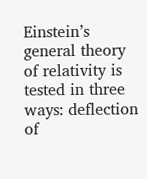Einstein’s general theory of relativity is tested in three ways: deflection of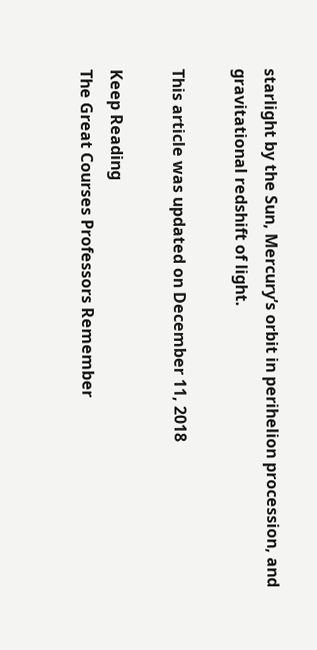starlight by the Sun, Mercury’s orbit in perihelion procession, and gravitational redshift of light.

This article was updated on December 11, 2018

Keep Reading
The Great Courses Professors Remember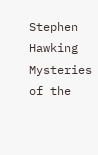Stephen Hawking
Mysteries of the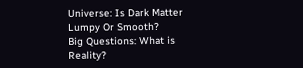Universe: Is Dark Matter Lumpy Or Smooth?
Big Questions: What is Reality?